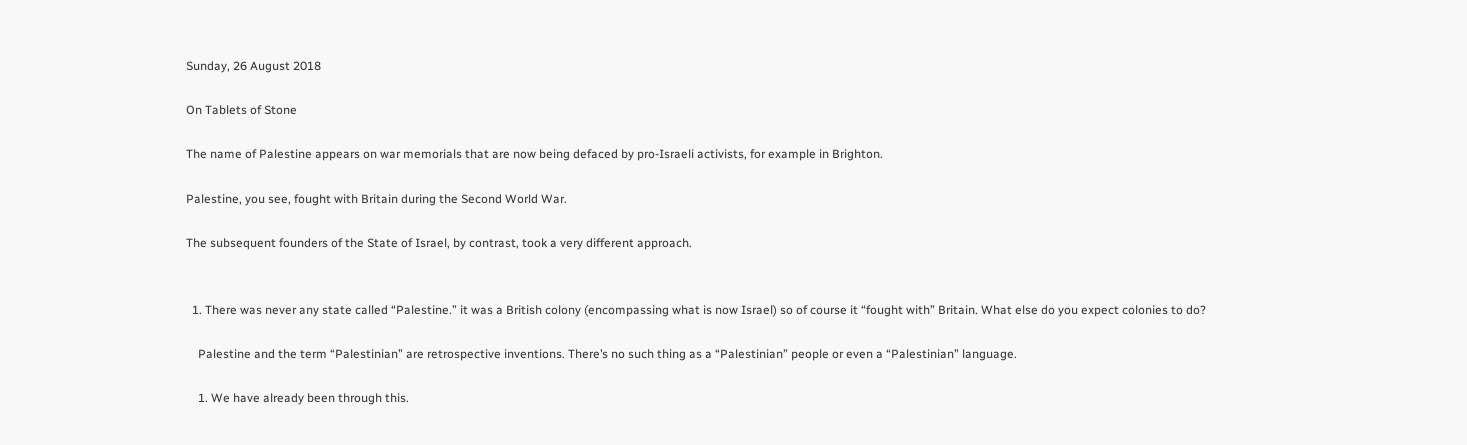Sunday, 26 August 2018

On Tablets of Stone

The name of Palestine appears on war memorials that are now being defaced by pro-Israeli activists, for example in Brighton.

Palestine, you see, fought with Britain during the Second World War.

The subsequent founders of the State of Israel, by contrast, took a very different approach.


  1. There was never any state called “Palestine.” it was a British colony (encompassing what is now Israel) so of course it “fought with” Britain. What else do you expect colonies to do?

    Palestine and the term “Palestinian” are retrospective inventions. There’s no such thing as a “Palestinian” people or even a “Palestinian” language.

    1. We have already been through this.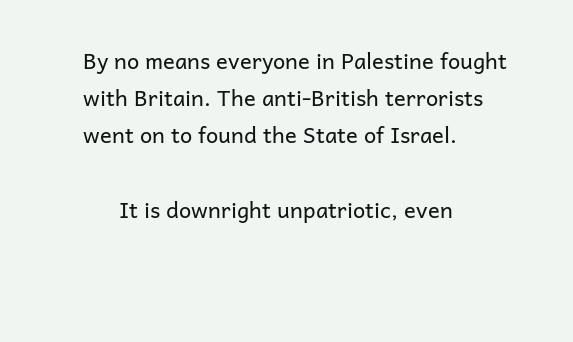By no means everyone in Palestine fought with Britain. The anti-British terrorists went on to found the State of Israel.

      It is downright unpatriotic, even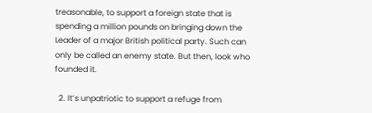treasonable, to support a foreign state that is spending a million pounds on bringing down the Leader of a major British political party. Such can only be called an enemy state. But then, look who founded it.

  2. It’s unpatriotic to support a refuge from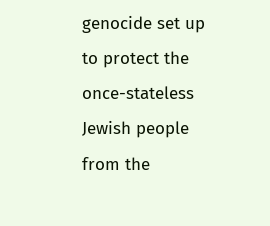genocide set up to protect the once-stateless Jewish people from the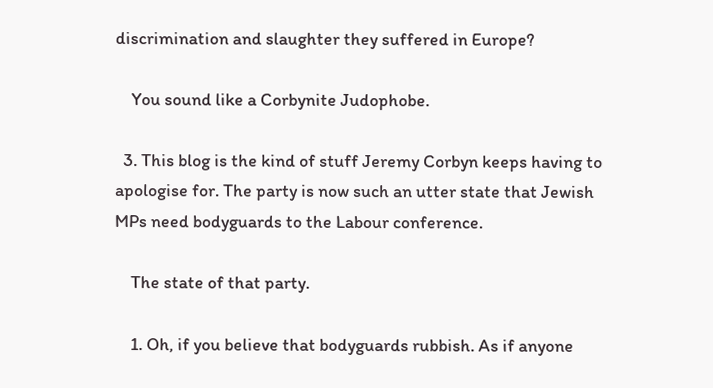discrimination and slaughter they suffered in Europe?

    You sound like a Corbynite Judophobe.

  3. This blog is the kind of stuff Jeremy Corbyn keeps having to apologise for. The party is now such an utter state that Jewish MPs need bodyguards to the Labour conference.

    The state of that party.

    1. Oh, if you believe that bodyguards rubbish. As if anyone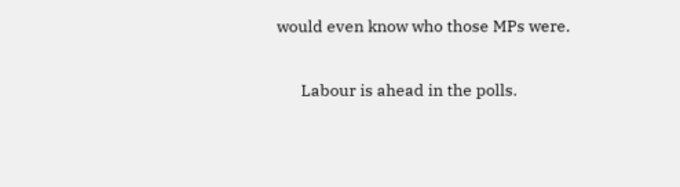would even know who those MPs were.

      Labour is ahead in the polls.